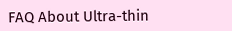FAQ About Ultra-thin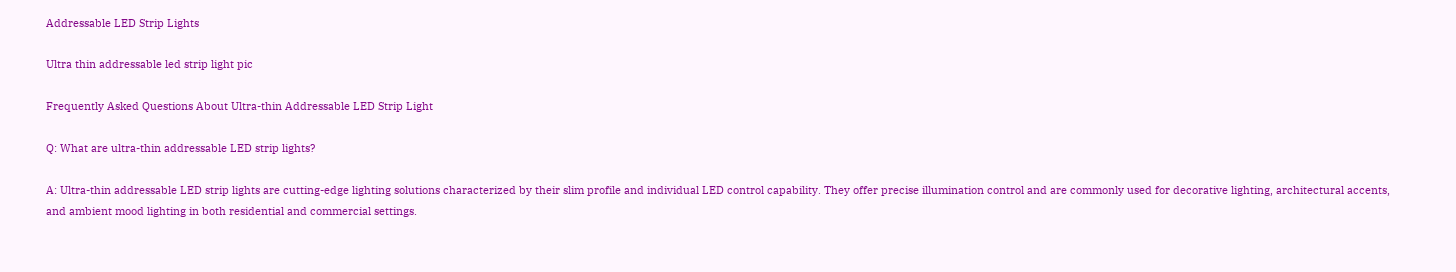Addressable LED Strip Lights

Ultra thin addressable led strip light pic

Frequently Asked Questions About Ultra-thin Addressable LED Strip Light

Q: What are ultra-thin addressable LED strip lights?

A: Ultra-thin addressable LED strip lights are cutting-edge lighting solutions characterized by their slim profile and individual LED control capability. They offer precise illumination control and are commonly used for decorative lighting, architectural accents, and ambient mood lighting in both residential and commercial settings.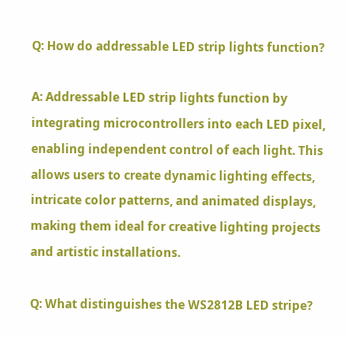Q: How do addressable LED strip lights function?

A: Addressable LED strip lights function by integrating microcontrollers into each LED pixel, enabling independent control of each light. This allows users to create dynamic lighting effects, intricate color patterns, and animated displays, making them ideal for creative lighting projects and artistic installations.

Q: What distinguishes the WS2812B LED stripe?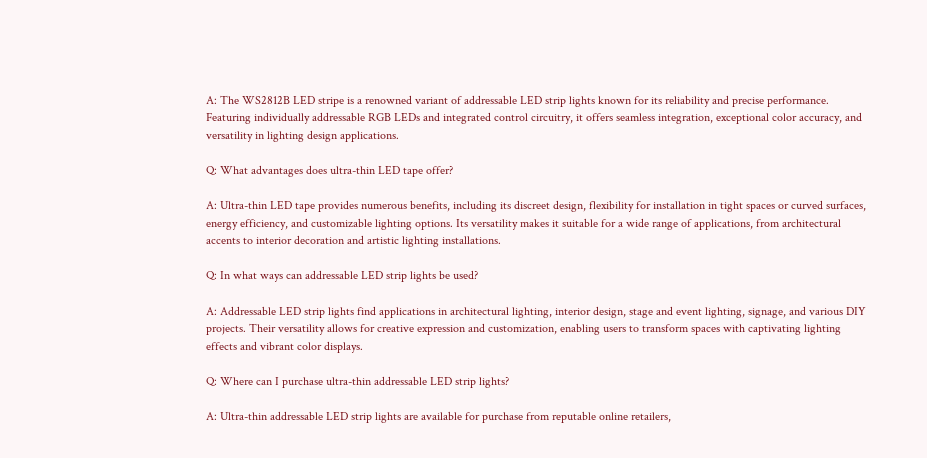A: The WS2812B LED stripe is a renowned variant of addressable LED strip lights known for its reliability and precise performance. Featuring individually addressable RGB LEDs and integrated control circuitry, it offers seamless integration, exceptional color accuracy, and versatility in lighting design applications.

Q: What advantages does ultra-thin LED tape offer?

A: Ultra-thin LED tape provides numerous benefits, including its discreet design, flexibility for installation in tight spaces or curved surfaces, energy efficiency, and customizable lighting options. Its versatility makes it suitable for a wide range of applications, from architectural accents to interior decoration and artistic lighting installations.

Q: In what ways can addressable LED strip lights be used?

A: Addressable LED strip lights find applications in architectural lighting, interior design, stage and event lighting, signage, and various DIY projects. Their versatility allows for creative expression and customization, enabling users to transform spaces with captivating lighting effects and vibrant color displays.

Q: Where can I purchase ultra-thin addressable LED strip lights?

A: Ultra-thin addressable LED strip lights are available for purchase from reputable online retailers,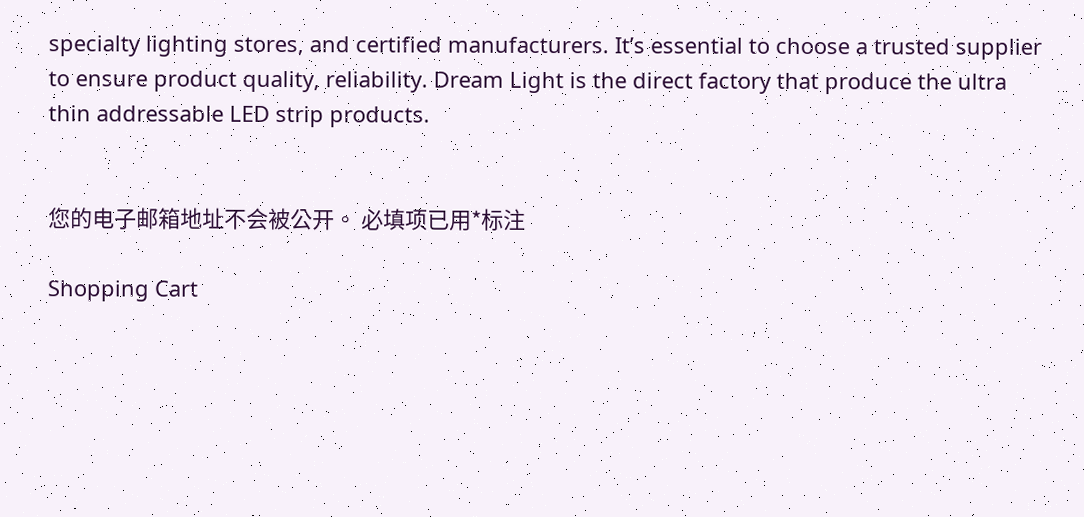specialty lighting stores, and certified manufacturers. It’s essential to choose a trusted supplier to ensure product quality, reliability. Dream Light is the direct factory that produce the ultra thin addressable LED strip products.


您的电子邮箱地址不会被公开。 必填项已用*标注

Shopping Cart